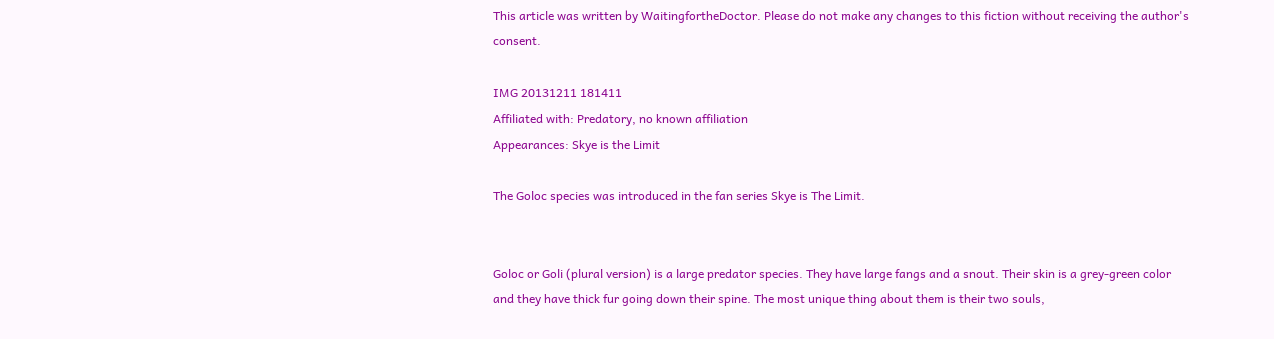This article was written by WaitingfortheDoctor. Please do not make any changes to this fiction without receiving the author's consent.

IMG 20131211 181411
Affiliated with: Predatory, no known affiliation
Appearances: Skye is the Limit

The Goloc species was introduced in the fan series Skye is The Limit.


Goloc or Goli (plural version) is a large predator species. They have large fangs and a snout. Their skin is a grey-green color and they have thick fur going down their spine. The most unique thing about them is their two souls,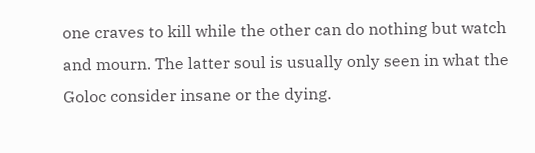one craves to kill while the other can do nothing but watch and mourn. The latter soul is usually only seen in what the Goloc consider insane or the dying.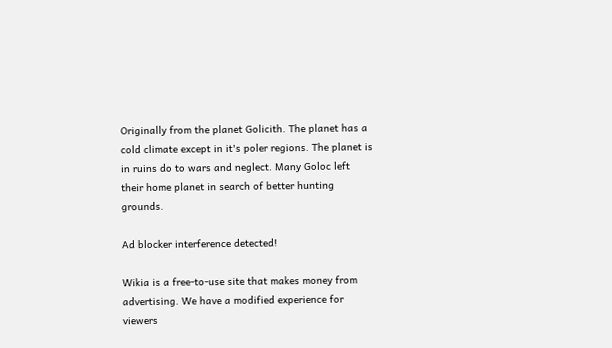Originally from the planet Golicith. The planet has a cold climate except in it's poler regions. The planet is in ruins do to wars and neglect. Many Goloc left their home planet in search of better hunting grounds.

Ad blocker interference detected!

Wikia is a free-to-use site that makes money from advertising. We have a modified experience for viewers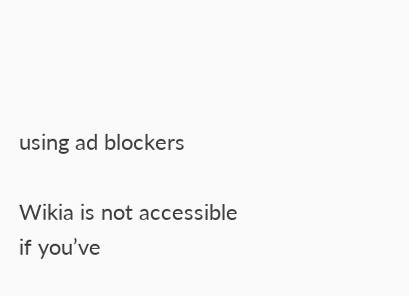using ad blockers

Wikia is not accessible if you’ve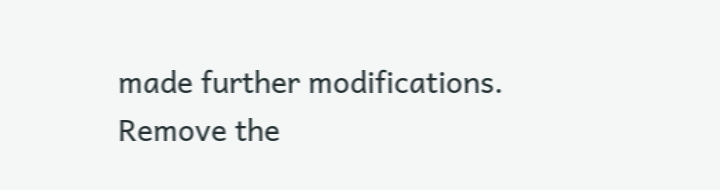made further modifications. Remove the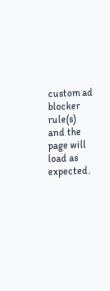custom ad blocker rule(s) and the page will load as expected.